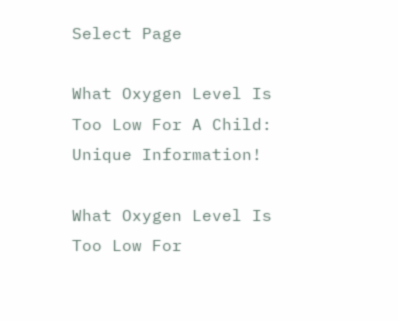Select Page

What Oxygen Level Is Too Low For A Child: Unique Information!

What Oxygen Level Is Too Low For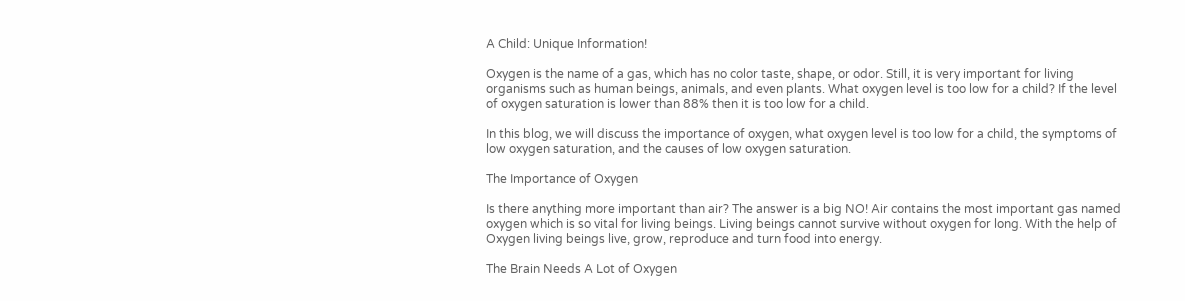A Child: Unique Information!

Oxygen is the name of a gas, which has no color taste, shape, or odor. Still, it is very important for living organisms such as human beings, animals, and even plants. What oxygen level is too low for a child? If the level of oxygen saturation is lower than 88% then it is too low for a child.

In this blog, we will discuss the importance of oxygen, what oxygen level is too low for a child, the symptoms of low oxygen saturation, and the causes of low oxygen saturation.

The Importance of Oxygen

Is there anything more important than air? The answer is a big NO! Air contains the most important gas named oxygen which is so vital for living beings. Living beings cannot survive without oxygen for long. With the help of Oxygen living beings live, grow, reproduce and turn food into energy.

The Brain Needs A Lot of Oxygen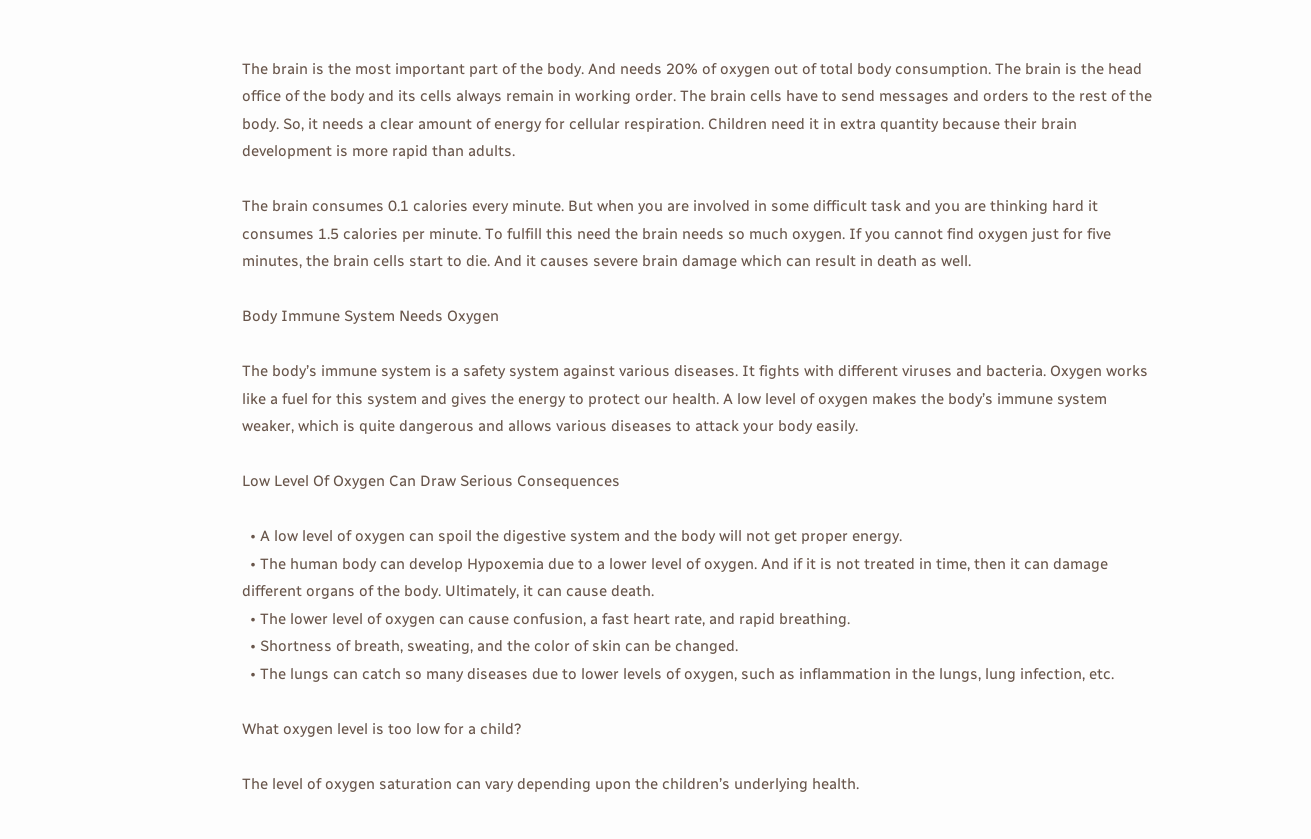The brain is the most important part of the body. And needs 20% of oxygen out of total body consumption. The brain is the head office of the body and its cells always remain in working order. The brain cells have to send messages and orders to the rest of the body. So, it needs a clear amount of energy for cellular respiration. Children need it in extra quantity because their brain development is more rapid than adults.

The brain consumes 0.1 calories every minute. But when you are involved in some difficult task and you are thinking hard it consumes 1.5 calories per minute. To fulfill this need the brain needs so much oxygen. If you cannot find oxygen just for five minutes, the brain cells start to die. And it causes severe brain damage which can result in death as well.

Body Immune System Needs Oxygen

The body’s immune system is a safety system against various diseases. It fights with different viruses and bacteria. Oxygen works like a fuel for this system and gives the energy to protect our health. A low level of oxygen makes the body’s immune system weaker, which is quite dangerous and allows various diseases to attack your body easily.

Low Level Of Oxygen Can Draw Serious Consequences

  • A low level of oxygen can spoil the digestive system and the body will not get proper energy.
  • The human body can develop Hypoxemia due to a lower level of oxygen. And if it is not treated in time, then it can damage different organs of the body. Ultimately, it can cause death.
  • The lower level of oxygen can cause confusion, a fast heart rate, and rapid breathing.
  • Shortness of breath, sweating, and the color of skin can be changed.
  • The lungs can catch so many diseases due to lower levels of oxygen, such as inflammation in the lungs, lung infection, etc.

What oxygen level is too low for a child?

The level of oxygen saturation can vary depending upon the children’s underlying health.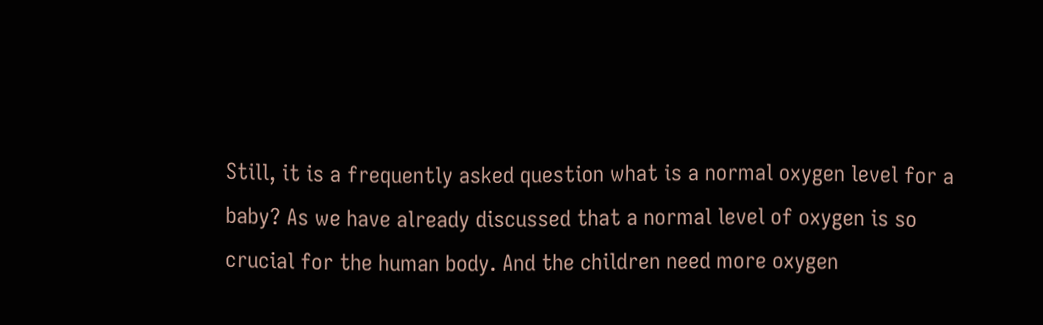Still, it is a frequently asked question what is a normal oxygen level for a baby? As we have already discussed that a normal level of oxygen is so crucial for the human body. And the children need more oxygen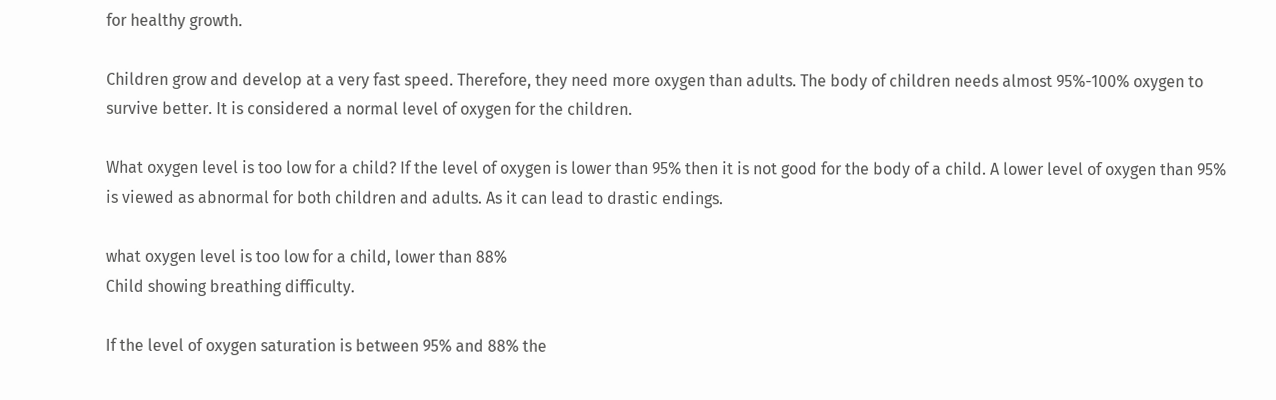for healthy growth.

Children grow and develop at a very fast speed. Therefore, they need more oxygen than adults. The body of children needs almost 95%-100% oxygen to survive better. It is considered a normal level of oxygen for the children.

What oxygen level is too low for a child? If the level of oxygen is lower than 95% then it is not good for the body of a child. A lower level of oxygen than 95% is viewed as abnormal for both children and adults. As it can lead to drastic endings.

what oxygen level is too low for a child, lower than 88%
Child showing breathing difficulty.

If the level of oxygen saturation is between 95% and 88% the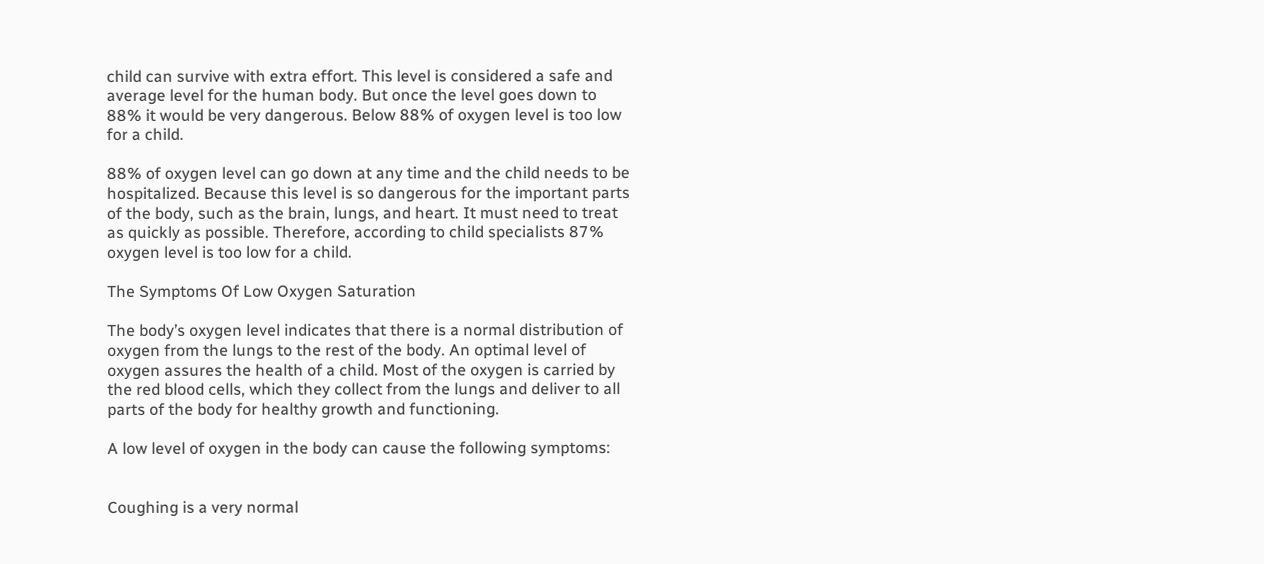child can survive with extra effort. This level is considered a safe and average level for the human body. But once the level goes down to 88% it would be very dangerous. Below 88% of oxygen level is too low for a child.

88% of oxygen level can go down at any time and the child needs to be hospitalized. Because this level is so dangerous for the important parts of the body, such as the brain, lungs, and heart. It must need to treat as quickly as possible. Therefore, according to child specialists 87% oxygen level is too low for a child.

The Symptoms Of Low Oxygen Saturation

The body’s oxygen level indicates that there is a normal distribution of oxygen from the lungs to the rest of the body. An optimal level of oxygen assures the health of a child. Most of the oxygen is carried by the red blood cells, which they collect from the lungs and deliver to all parts of the body for healthy growth and functioning.

A low level of oxygen in the body can cause the following symptoms:


Coughing is a very normal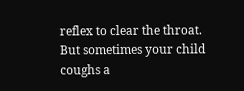reflex to clear the throat. But sometimes your child coughs a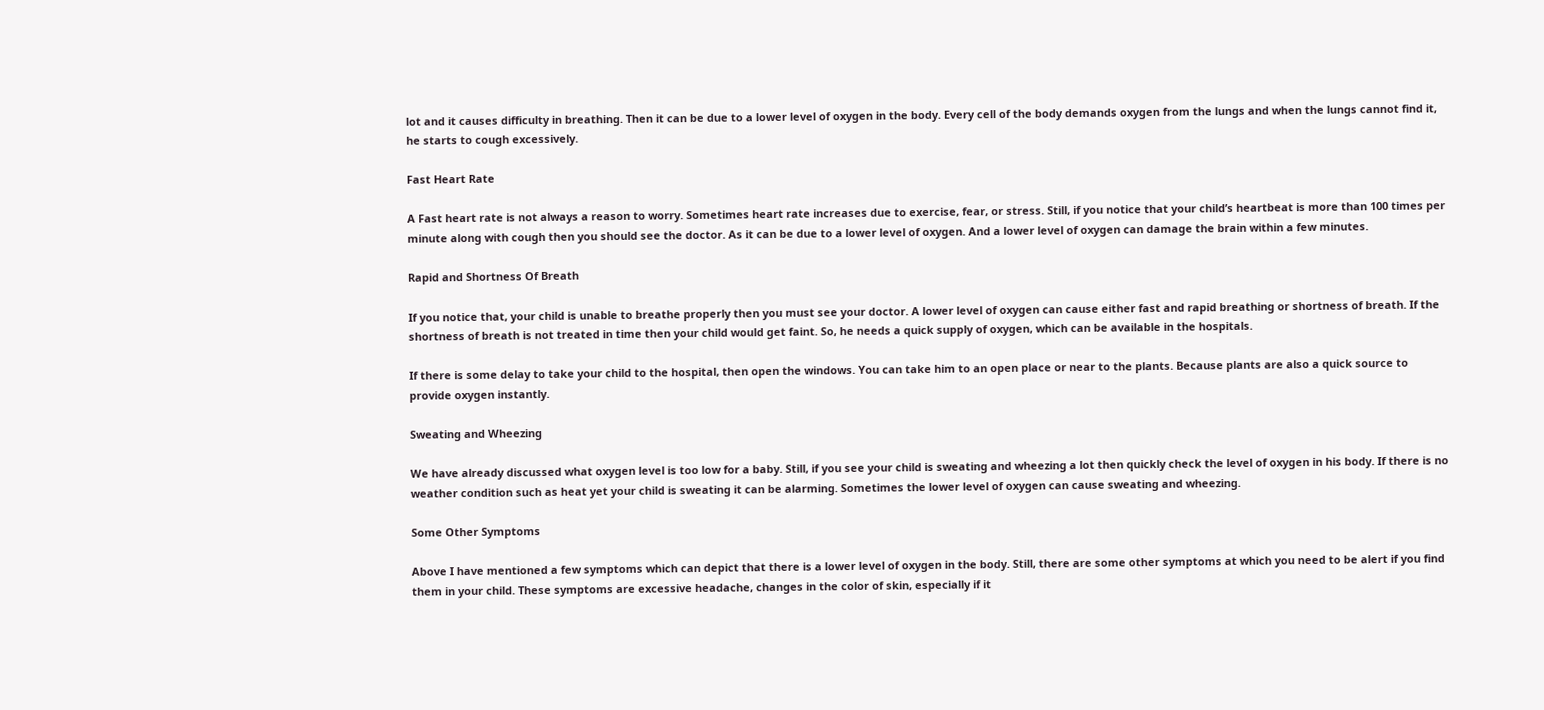lot and it causes difficulty in breathing. Then it can be due to a lower level of oxygen in the body. Every cell of the body demands oxygen from the lungs and when the lungs cannot find it, he starts to cough excessively.

Fast Heart Rate

A Fast heart rate is not always a reason to worry. Sometimes heart rate increases due to exercise, fear, or stress. Still, if you notice that your child’s heartbeat is more than 100 times per minute along with cough then you should see the doctor. As it can be due to a lower level of oxygen. And a lower level of oxygen can damage the brain within a few minutes.

Rapid and Shortness Of Breath

If you notice that, your child is unable to breathe properly then you must see your doctor. A lower level of oxygen can cause either fast and rapid breathing or shortness of breath. If the shortness of breath is not treated in time then your child would get faint. So, he needs a quick supply of oxygen, which can be available in the hospitals.

If there is some delay to take your child to the hospital, then open the windows. You can take him to an open place or near to the plants. Because plants are also a quick source to provide oxygen instantly.

Sweating and Wheezing

We have already discussed what oxygen level is too low for a baby. Still, if you see your child is sweating and wheezing a lot then quickly check the level of oxygen in his body. If there is no weather condition such as heat yet your child is sweating it can be alarming. Sometimes the lower level of oxygen can cause sweating and wheezing.

Some Other Symptoms

Above I have mentioned a few symptoms which can depict that there is a lower level of oxygen in the body. Still, there are some other symptoms at which you need to be alert if you find them in your child. These symptoms are excessive headache, changes in the color of skin, especially if it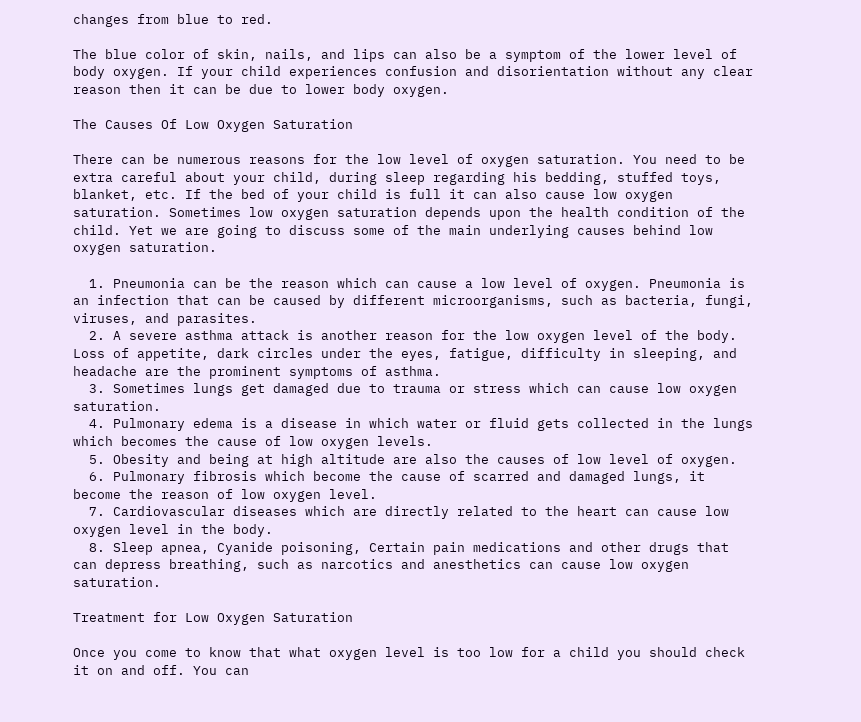changes from blue to red.

The blue color of skin, nails, and lips can also be a symptom of the lower level of body oxygen. If your child experiences confusion and disorientation without any clear reason then it can be due to lower body oxygen.

The Causes Of Low Oxygen Saturation

There can be numerous reasons for the low level of oxygen saturation. You need to be extra careful about your child, during sleep regarding his bedding, stuffed toys, blanket, etc. If the bed of your child is full it can also cause low oxygen saturation. Sometimes low oxygen saturation depends upon the health condition of the child. Yet we are going to discuss some of the main underlying causes behind low oxygen saturation.

  1. Pneumonia can be the reason which can cause a low level of oxygen. Pneumonia is an infection that can be caused by different microorganisms, such as bacteria, fungi, viruses, and parasites.
  2. A severe asthma attack is another reason for the low oxygen level of the body. Loss of appetite, dark circles under the eyes, fatigue, difficulty in sleeping, and headache are the prominent symptoms of asthma.
  3. Sometimes lungs get damaged due to trauma or stress which can cause low oxygen saturation.
  4. Pulmonary edema is a disease in which water or fluid gets collected in the lungs which becomes the cause of low oxygen levels.
  5. Obesity and being at high altitude are also the causes of low level of oxygen.
  6. Pulmonary fibrosis which become the cause of scarred and damaged lungs, it become the reason of low oxygen level.
  7. Cardiovascular diseases which are directly related to the heart can cause low oxygen level in the body.
  8. Sleep apnea, Cyanide poisoning, Certain pain medications and other drugs that can depress breathing, such as narcotics and anesthetics can cause low oxygen saturation.

Treatment for Low Oxygen Saturation

Once you come to know that what oxygen level is too low for a child you should check it on and off. You can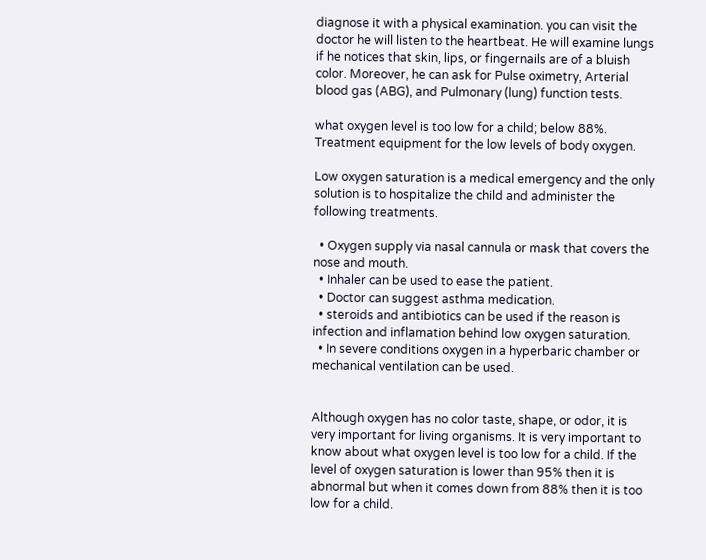diagnose it with a physical examination. you can visit the doctor he will listen to the heartbeat. He will examine lungs if he notices that skin, lips, or fingernails are of a bluish color. Moreover, he can ask for Pulse oximetry, Arterial blood gas (ABG), and Pulmonary (lung) function tests.

what oxygen level is too low for a child; below 88%.
Treatment equipment for the low levels of body oxygen.

Low oxygen saturation is a medical emergency and the only solution is to hospitalize the child and administer the following treatments.

  • Oxygen supply via nasal cannula or mask that covers the nose and mouth.
  • Inhaler can be used to ease the patient.
  • Doctor can suggest asthma medication.
  • steroids and antibiotics can be used if the reason is infection and inflamation behind low oxygen saturation.
  • In severe conditions oxygen in a hyperbaric chamber or mechanical ventilation can be used.


Although oxygen has no color taste, shape, or odor, it is very important for living organisms. It is very important to know about what oxygen level is too low for a child. If the level of oxygen saturation is lower than 95% then it is abnormal but when it comes down from 88% then it is too low for a child.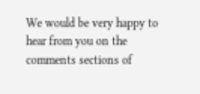We would be very happy to hear from you on the comments sections of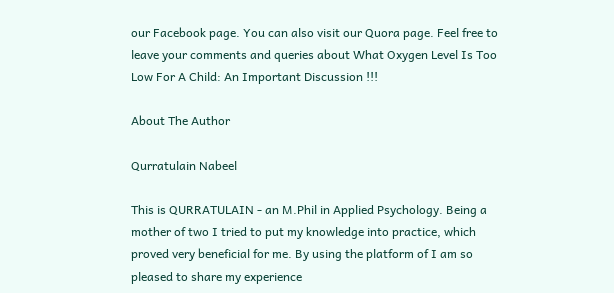our Facebook page. You can also visit our Quora page. Feel free to leave your comments and queries about What Oxygen Level Is Too Low For A Child: An Important Discussion !!!

About The Author

Qurratulain Nabeel

This is QURRATULAIN - an M.Phil in Applied Psychology. Being a mother of two I tried to put my knowledge into practice, which proved very beneficial for me. By using the platform of I am so pleased to share my experience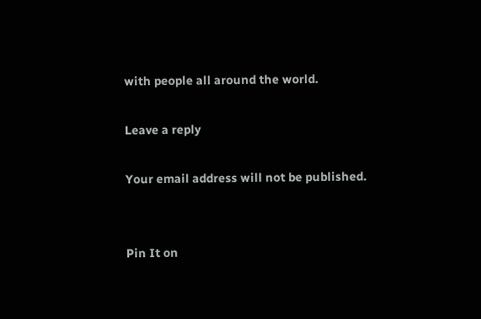with people all around the world.

Leave a reply

Your email address will not be published.


Pin It on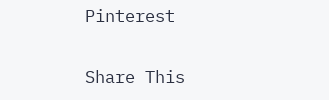Pinterest

Share This